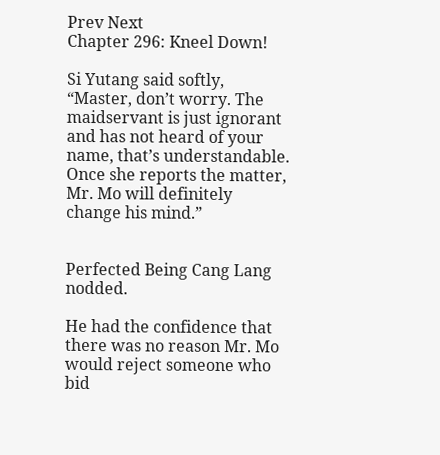Prev Next
Chapter 296: Kneel Down!

Si Yutang said softly, “Master, don’t worry. The maidservant is just ignorant and has not heard of your name, that’s understandable. Once she reports the matter, Mr. Mo will definitely change his mind.”


Perfected Being Cang Lang nodded.

He had the confidence that there was no reason Mr. Mo would reject someone who bid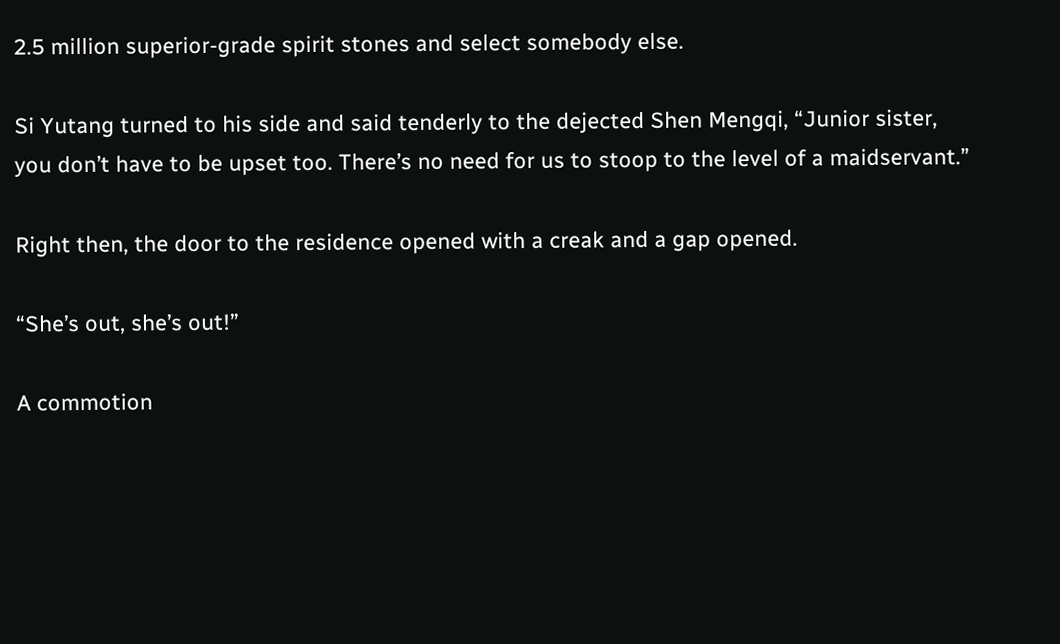2.5 million superior-grade spirit stones and select somebody else.

Si Yutang turned to his side and said tenderly to the dejected Shen Mengqi, “Junior sister, you don’t have to be upset too. There’s no need for us to stoop to the level of a maidservant.”

Right then, the door to the residence opened with a creak and a gap opened.

“She’s out, she’s out!”

A commotion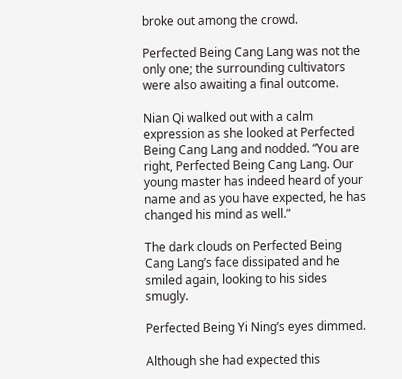broke out among the crowd.

Perfected Being Cang Lang was not the only one; the surrounding cultivators were also awaiting a final outcome.

Nian Qi walked out with a calm expression as she looked at Perfected Being Cang Lang and nodded. “You are right, Perfected Being Cang Lang. Our young master has indeed heard of your name and as you have expected, he has changed his mind as well.”

The dark clouds on Perfected Being Cang Lang’s face dissipated and he smiled again, looking to his sides smugly.

Perfected Being Yi Ning’s eyes dimmed.

Although she had expected this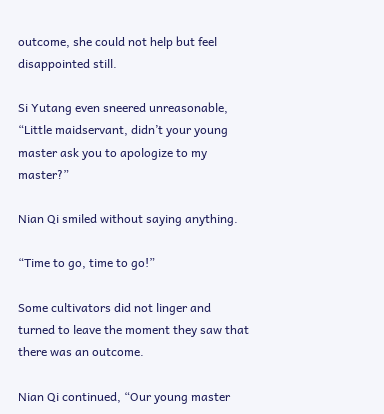outcome, she could not help but feel disappointed still.

Si Yutang even sneered unreasonable, “Little maidservant, didn’t your young master ask you to apologize to my master?”

Nian Qi smiled without saying anything.

“Time to go, time to go!”

Some cultivators did not linger and turned to leave the moment they saw that there was an outcome.

Nian Qi continued, “Our young master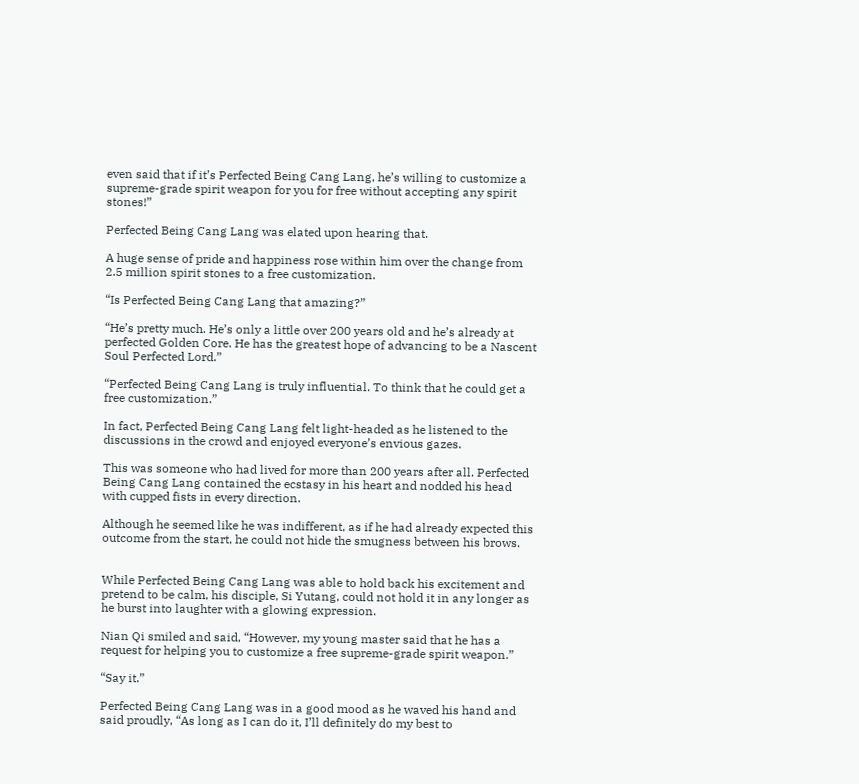even said that if it’s Perfected Being Cang Lang, he’s willing to customize a supreme-grade spirit weapon for you for free without accepting any spirit stones!”

Perfected Being Cang Lang was elated upon hearing that.

A huge sense of pride and happiness rose within him over the change from 2.5 million spirit stones to a free customization.

“Is Perfected Being Cang Lang that amazing?”

“He’s pretty much. He’s only a little over 200 years old and he’s already at perfected Golden Core. He has the greatest hope of advancing to be a Nascent Soul Perfected Lord.”

“Perfected Being Cang Lang is truly influential. To think that he could get a free customization.”

In fact, Perfected Being Cang Lang felt light-headed as he listened to the discussions in the crowd and enjoyed everyone’s envious gazes.

This was someone who had lived for more than 200 years after all. Perfected Being Cang Lang contained the ecstasy in his heart and nodded his head with cupped fists in every direction.

Although he seemed like he was indifferent, as if he had already expected this outcome from the start, he could not hide the smugness between his brows.


While Perfected Being Cang Lang was able to hold back his excitement and pretend to be calm, his disciple, Si Yutang, could not hold it in any longer as he burst into laughter with a glowing expression.

Nian Qi smiled and said, “However, my young master said that he has a request for helping you to customize a free supreme-grade spirit weapon.”

“Say it.”

Perfected Being Cang Lang was in a good mood as he waved his hand and said proudly, “As long as I can do it, I’ll definitely do my best to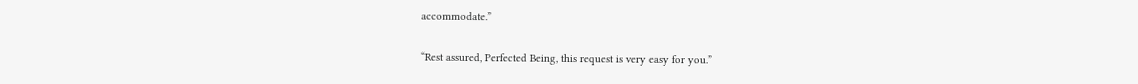accommodate.”

“Rest assured, Perfected Being, this request is very easy for you.”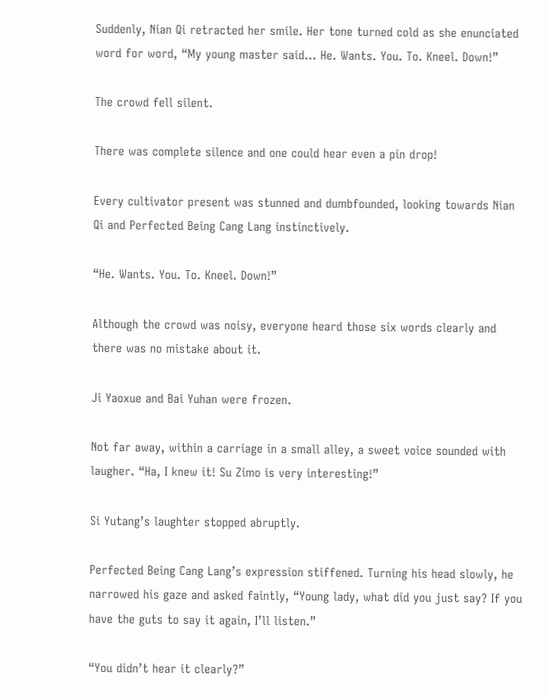Suddenly, Nian Qi retracted her smile. Her tone turned cold as she enunciated word for word, “My young master said… He. Wants. You. To. Kneel. Down!”

The crowd fell silent.

There was complete silence and one could hear even a pin drop!

Every cultivator present was stunned and dumbfounded, looking towards Nian Qi and Perfected Being Cang Lang instinctively.

“He. Wants. You. To. Kneel. Down!”

Although the crowd was noisy, everyone heard those six words clearly and there was no mistake about it.

Ji Yaoxue and Bai Yuhan were frozen.

Not far away, within a carriage in a small alley, a sweet voice sounded with laugher. “Ha, I knew it! Su Zimo is very interesting!”

Si Yutang’s laughter stopped abruptly.

Perfected Being Cang Lang’s expression stiffened. Turning his head slowly, he narrowed his gaze and asked faintly, “Young lady, what did you just say? If you have the guts to say it again, I’ll listen.”

“You didn’t hear it clearly?”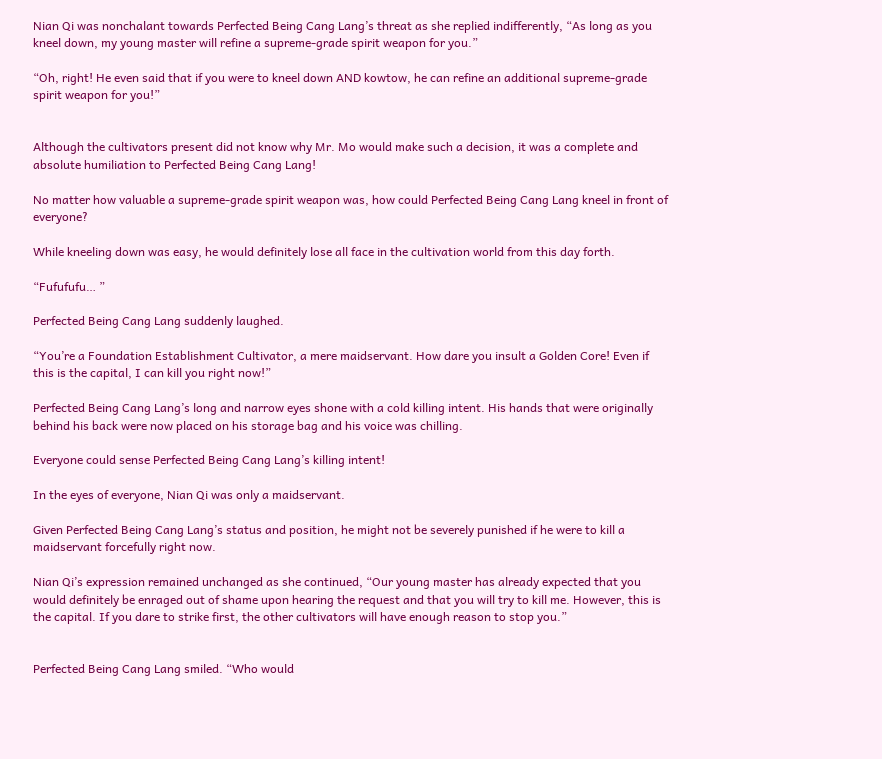Nian Qi was nonchalant towards Perfected Being Cang Lang’s threat as she replied indifferently, “As long as you kneel down, my young master will refine a supreme-grade spirit weapon for you.”

“Oh, right! He even said that if you were to kneel down AND kowtow, he can refine an additional supreme-grade spirit weapon for you!”


Although the cultivators present did not know why Mr. Mo would make such a decision, it was a complete and absolute humiliation to Perfected Being Cang Lang!

No matter how valuable a supreme-grade spirit weapon was, how could Perfected Being Cang Lang kneel in front of everyone?

While kneeling down was easy, he would definitely lose all face in the cultivation world from this day forth.

“Fufufufu… ”

Perfected Being Cang Lang suddenly laughed.

“You’re a Foundation Establishment Cultivator, a mere maidservant. How dare you insult a Golden Core! Even if this is the capital, I can kill you right now!”

Perfected Being Cang Lang’s long and narrow eyes shone with a cold killing intent. His hands that were originally behind his back were now placed on his storage bag and his voice was chilling.

Everyone could sense Perfected Being Cang Lang’s killing intent!

In the eyes of everyone, Nian Qi was only a maidservant.

Given Perfected Being Cang Lang’s status and position, he might not be severely punished if he were to kill a maidservant forcefully right now.

Nian Qi’s expression remained unchanged as she continued, “Our young master has already expected that you would definitely be enraged out of shame upon hearing the request and that you will try to kill me. However, this is the capital. If you dare to strike first, the other cultivators will have enough reason to stop you.”


Perfected Being Cang Lang smiled. “Who would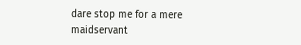dare stop me for a mere maidservant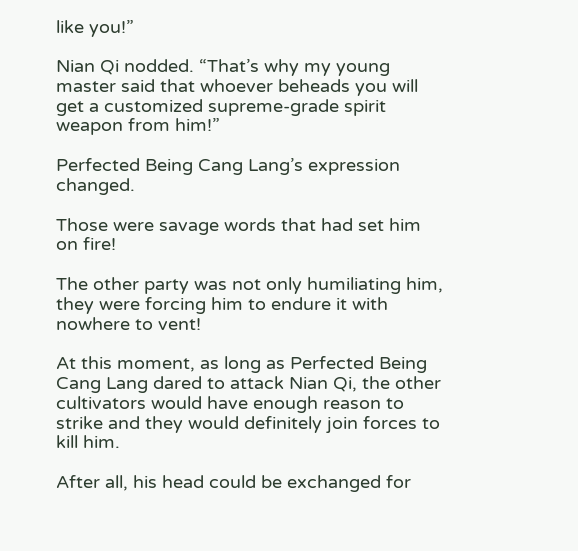like you!”

Nian Qi nodded. “That’s why my young master said that whoever beheads you will get a customized supreme-grade spirit weapon from him!”

Perfected Being Cang Lang’s expression changed.

Those were savage words that had set him on fire!

The other party was not only humiliating him, they were forcing him to endure it with nowhere to vent!

At this moment, as long as Perfected Being Cang Lang dared to attack Nian Qi, the other cultivators would have enough reason to strike and they would definitely join forces to kill him.

After all, his head could be exchanged for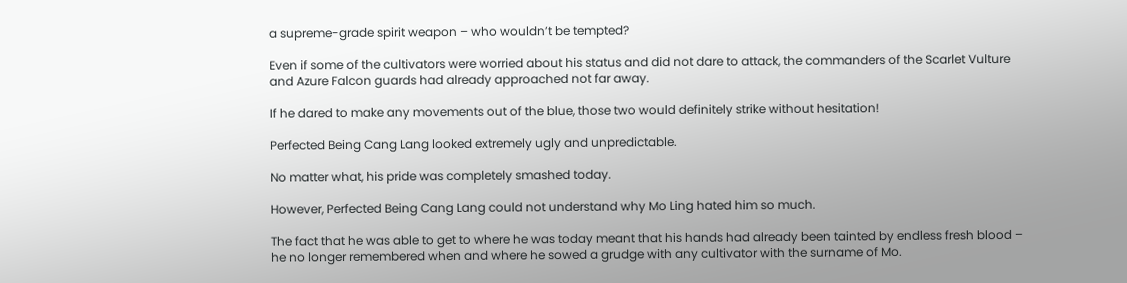a supreme-grade spirit weapon – who wouldn’t be tempted?

Even if some of the cultivators were worried about his status and did not dare to attack, the commanders of the Scarlet Vulture and Azure Falcon guards had already approached not far away.

If he dared to make any movements out of the blue, those two would definitely strike without hesitation!

Perfected Being Cang Lang looked extremely ugly and unpredictable.

No matter what, his pride was completely smashed today.

However, Perfected Being Cang Lang could not understand why Mo Ling hated him so much.

The fact that he was able to get to where he was today meant that his hands had already been tainted by endless fresh blood – he no longer remembered when and where he sowed a grudge with any cultivator with the surname of Mo.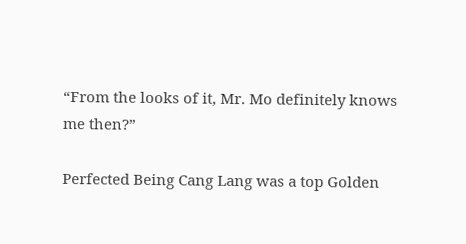“From the looks of it, Mr. Mo definitely knows me then?”

Perfected Being Cang Lang was a top Golden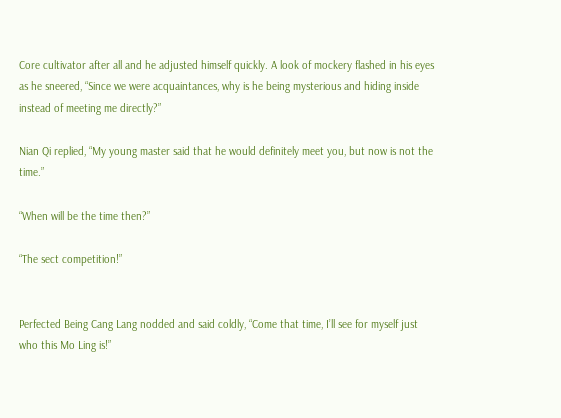Core cultivator after all and he adjusted himself quickly. A look of mockery flashed in his eyes as he sneered, “Since we were acquaintances, why is he being mysterious and hiding inside instead of meeting me directly?”

Nian Qi replied, “My young master said that he would definitely meet you, but now is not the time.”

“When will be the time then?”

“The sect competition!”


Perfected Being Cang Lang nodded and said coldly, “Come that time, I’ll see for myself just who this Mo Ling is!”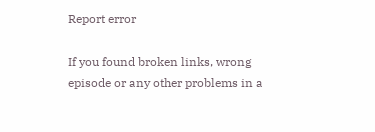Report error

If you found broken links, wrong episode or any other problems in a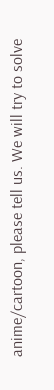anime/cartoon, please tell us. We will try to solve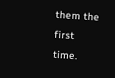them the first time.